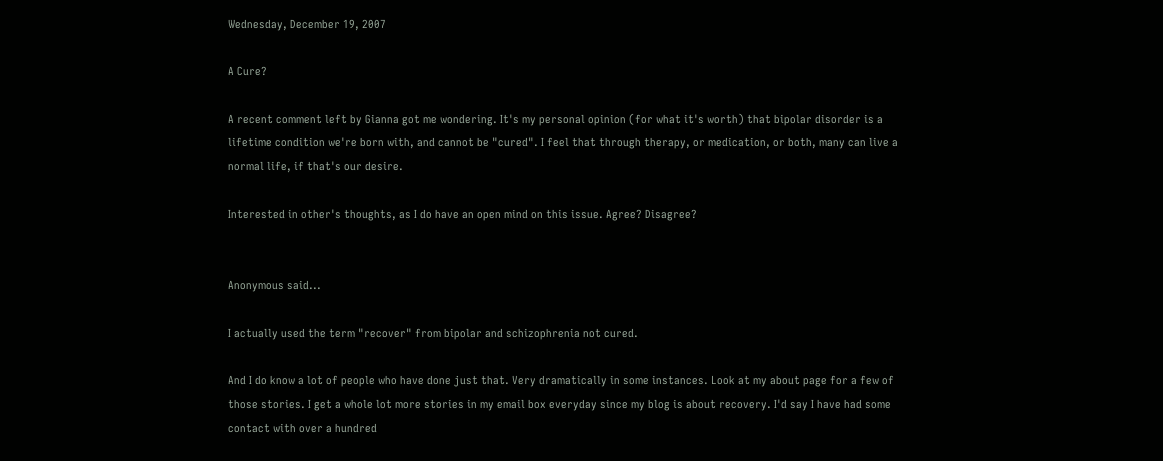Wednesday, December 19, 2007

A Cure?

A recent comment left by Gianna got me wondering. It's my personal opinion (for what it's worth) that bipolar disorder is a lifetime condition we're born with, and cannot be "cured". I feel that through therapy, or medication, or both, many can live a normal life, if that's our desire.

Interested in other's thoughts, as I do have an open mind on this issue. Agree? Disagree?


Anonymous said...

I actually used the term "recover" from bipolar and schizophrenia not cured.

And I do know a lot of people who have done just that. Very dramatically in some instances. Look at my about page for a few of those stories. I get a whole lot more stories in my email box everyday since my blog is about recovery. I'd say I have had some contact with over a hundred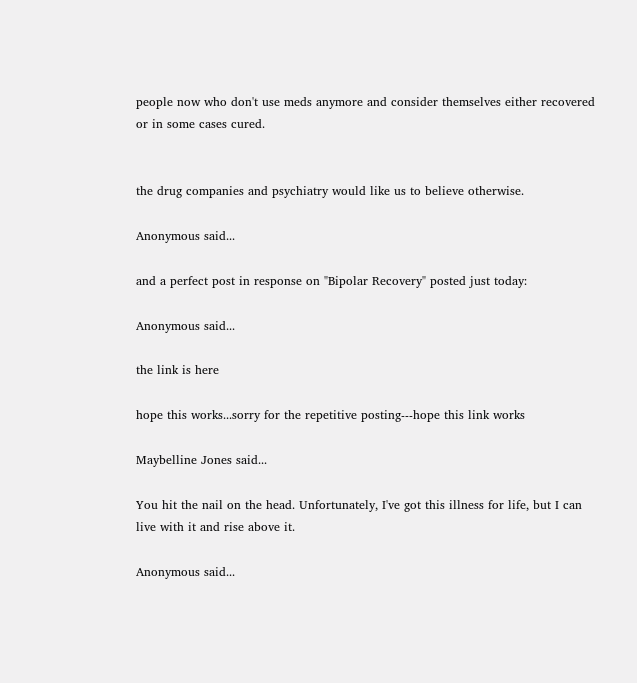people now who don't use meds anymore and consider themselves either recovered or in some cases cured.


the drug companies and psychiatry would like us to believe otherwise.

Anonymous said...

and a perfect post in response on "Bipolar Recovery" posted just today:

Anonymous said...

the link is here

hope this works...sorry for the repetitive posting---hope this link works

Maybelline Jones said...

You hit the nail on the head. Unfortunately, I've got this illness for life, but I can live with it and rise above it.

Anonymous said...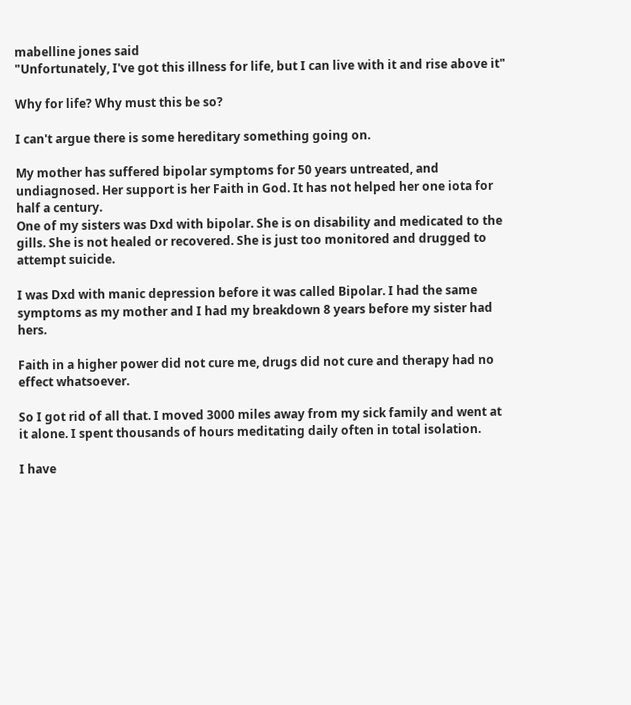mabelline jones said
"Unfortunately, I've got this illness for life, but I can live with it and rise above it"

Why for life? Why must this be so?

I can't argue there is some hereditary something going on.

My mother has suffered bipolar symptoms for 50 years untreated, and undiagnosed. Her support is her Faith in God. It has not helped her one iota for half a century.
One of my sisters was Dxd with bipolar. She is on disability and medicated to the gills. She is not healed or recovered. She is just too monitored and drugged to attempt suicide.

I was Dxd with manic depression before it was called Bipolar. I had the same symptoms as my mother and I had my breakdown 8 years before my sister had hers.

Faith in a higher power did not cure me, drugs did not cure and therapy had no effect whatsoever.

So I got rid of all that. I moved 3000 miles away from my sick family and went at it alone. I spent thousands of hours meditating daily often in total isolation.

I have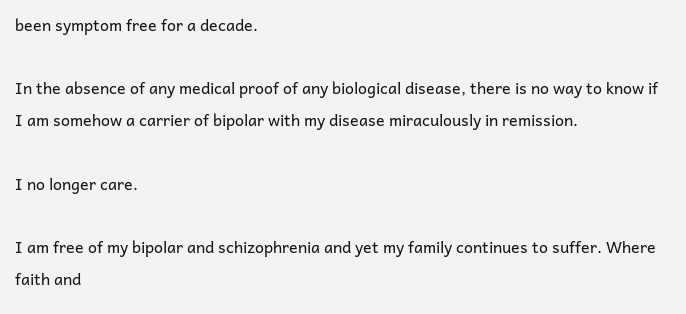been symptom free for a decade.

In the absence of any medical proof of any biological disease, there is no way to know if I am somehow a carrier of bipolar with my disease miraculously in remission.

I no longer care.

I am free of my bipolar and schizophrenia and yet my family continues to suffer. Where faith and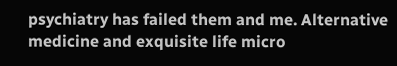psychiatry has failed them and me. Alternative medicine and exquisite life micro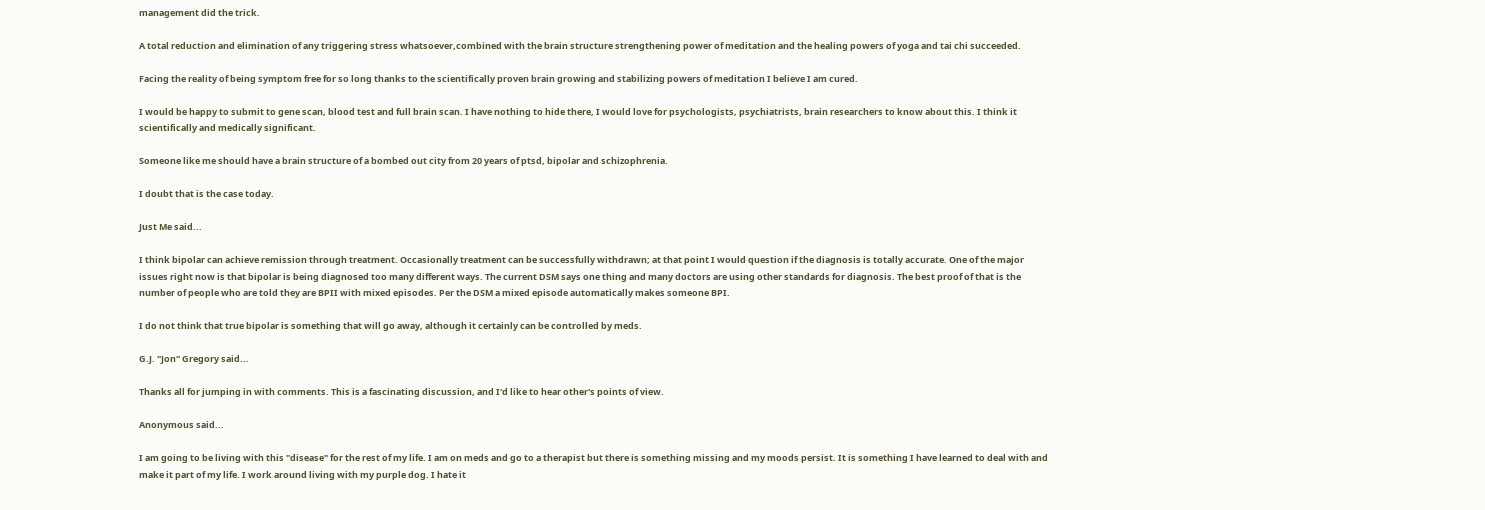management did the trick.

A total reduction and elimination of any triggering stress whatsoever,combined with the brain structure strengthening power of meditation and the healing powers of yoga and tai chi succeeded.

Facing the reality of being symptom free for so long thanks to the scientifically proven brain growing and stabilizing powers of meditation I believe I am cured.

I would be happy to submit to gene scan, blood test and full brain scan. I have nothing to hide there, I would love for psychologists, psychiatrists, brain researchers to know about this. I think it scientifically and medically significant.

Someone like me should have a brain structure of a bombed out city from 20 years of ptsd, bipolar and schizophrenia.

I doubt that is the case today.

Just Me said...

I think bipolar can achieve remission through treatment. Occasionally treatment can be successfully withdrawn; at that point I would question if the diagnosis is totally accurate. One of the major issues right now is that bipolar is being diagnosed too many different ways. The current DSM says one thing and many doctors are using other standards for diagnosis. The best proof of that is the number of people who are told they are BPII with mixed episodes. Per the DSM a mixed episode automatically makes someone BPI.

I do not think that true bipolar is something that will go away, although it certainly can be controlled by meds.

G.J. "Jon" Gregory said...

Thanks all for jumping in with comments. This is a fascinating discussion, and I'd like to hear other's points of view.

Anonymous said...

I am going to be living with this "disease" for the rest of my life. I am on meds and go to a therapist but there is something missing and my moods persist. It is something I have learned to deal with and make it part of my life. I work around living with my purple dog. I hate it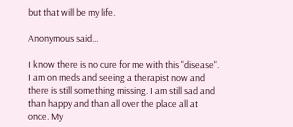but that will be my life.

Anonymous said...

I know there is no cure for me with this "disease". I am on meds and seeing a therapist now and there is still something missing. I am still sad and than happy and than all over the place all at once. My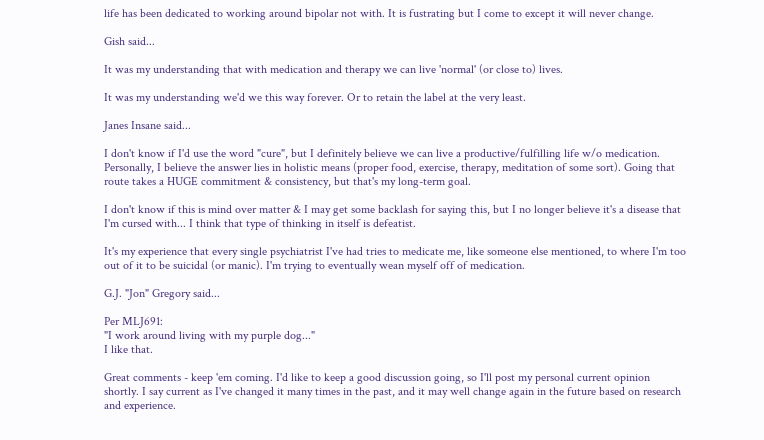life has been dedicated to working around bipolar not with. It is fustrating but I come to except it will never change.

Gish said...

It was my understanding that with medication and therapy we can live 'normal' (or close to) lives.

It was my understanding we'd we this way forever. Or to retain the label at the very least.

Janes Insane said...

I don't know if I'd use the word "cure", but I definitely believe we can live a productive/fulfilling life w/o medication. Personally, I believe the answer lies in holistic means (proper food, exercise, therapy, meditation of some sort). Going that route takes a HUGE commitment & consistency, but that's my long-term goal.

I don't know if this is mind over matter & I may get some backlash for saying this, but I no longer believe it's a disease that I'm cursed with... I think that type of thinking in itself is defeatist.

It's my experience that every single psychiatrist I've had tries to medicate me, like someone else mentioned, to where I'm too out of it to be suicidal (or manic). I'm trying to eventually wean myself off of medication.

G.J. "Jon" Gregory said...

Per MLJ691:
"I work around living with my purple dog..."
I like that.

Great comments - keep 'em coming. I'd like to keep a good discussion going, so I'll post my personal current opinion shortly. I say current as I've changed it many times in the past, and it may well change again in the future based on research and experience.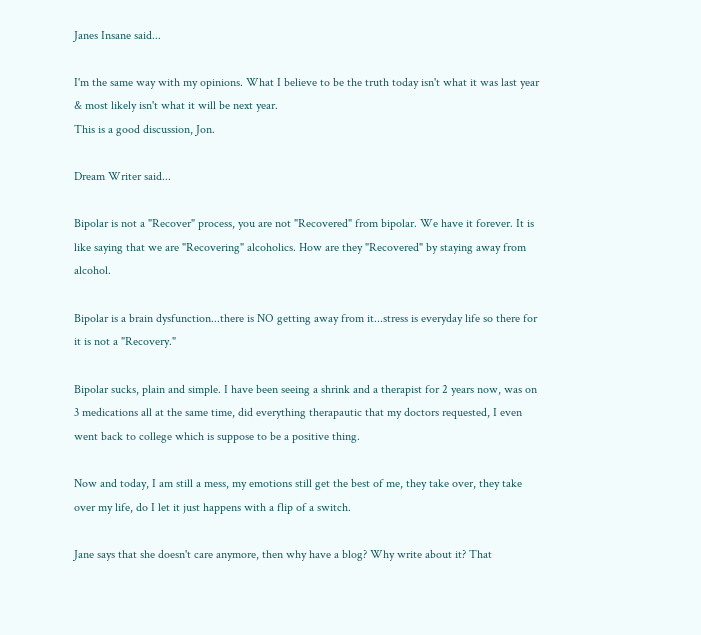Janes Insane said...

I'm the same way with my opinions. What I believe to be the truth today isn't what it was last year & most likely isn't what it will be next year.
This is a good discussion, Jon.

Dream Writer said...

Bipolar is not a "Recover" process, you are not "Recovered" from bipolar. We have it forever. It is like saying that we are "Recovering" alcoholics. How are they "Recovered" by staying away from alcohol.

Bipolar is a brain dysfunction...there is NO getting away from it...stress is everyday life so there for it is not a "Recovery."

Bipolar sucks, plain and simple. I have been seeing a shrink and a therapist for 2 years now, was on 3 medications all at the same time, did everything therapautic that my doctors requested, I even went back to college which is suppose to be a positive thing.

Now and today, I am still a mess, my emotions still get the best of me, they take over, they take over my life, do I let it just happens with a flip of a switch.

Jane says that she doesn't care anymore, then why have a blog? Why write about it? That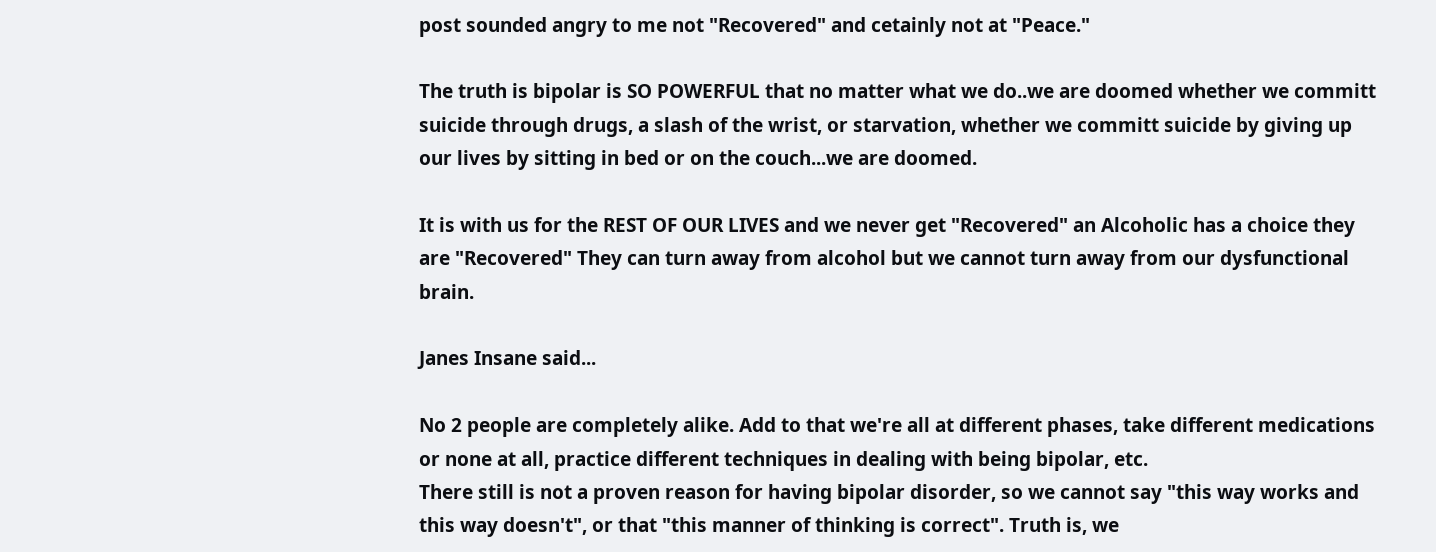post sounded angry to me not "Recovered" and cetainly not at "Peace."

The truth is bipolar is SO POWERFUL that no matter what we do..we are doomed whether we committ suicide through drugs, a slash of the wrist, or starvation, whether we committ suicide by giving up our lives by sitting in bed or on the couch...we are doomed.

It is with us for the REST OF OUR LIVES and we never get "Recovered" an Alcoholic has a choice they are "Recovered" They can turn away from alcohol but we cannot turn away from our dysfunctional brain.

Janes Insane said...

No 2 people are completely alike. Add to that we're all at different phases, take different medications or none at all, practice different techniques in dealing with being bipolar, etc.
There still is not a proven reason for having bipolar disorder, so we cannot say "this way works and this way doesn't", or that "this manner of thinking is correct". Truth is, we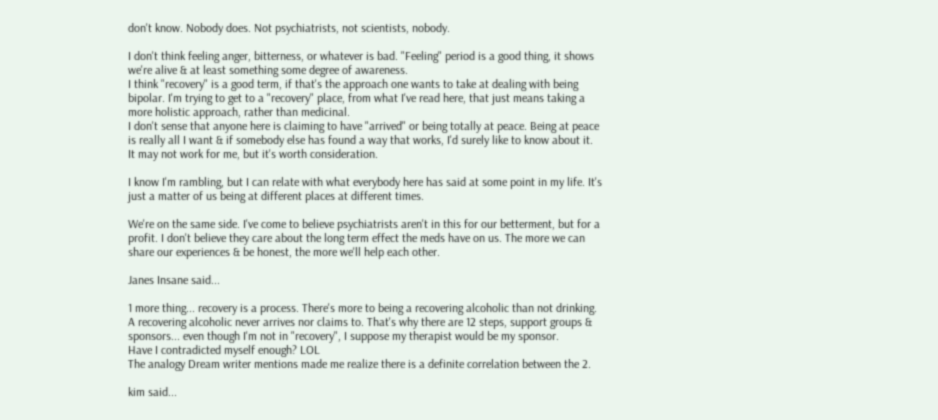don't know. Nobody does. Not psychiatrists, not scientists, nobody.

I don't think feeling anger, bitterness, or whatever is bad. "Feeling" period is a good thing, it shows we're alive & at least something some degree of awareness.
I think "recovery" is a good term, if that's the approach one wants to take at dealing with being bipolar. I'm trying to get to a "recovery" place, from what I've read here, that just means taking a more holistic approach, rather than medicinal.
I don't sense that anyone here is claiming to have "arrived" or being totally at peace. Being at peace is really all I want & if somebody else has found a way that works, I'd surely like to know about it. It may not work for me, but it's worth consideration.

I know I'm rambling, but I can relate with what everybody here has said at some point in my life. It's just a matter of us being at different places at different times.

We're on the same side. I've come to believe psychiatrists aren't in this for our betterment, but for a profit. I don't believe they care about the long term effect the meds have on us. The more we can share our experiences & be honest, the more we'll help each other.

Janes Insane said...

1 more thing... recovery is a process. There's more to being a recovering alcoholic than not drinking. A recovering alcoholic never arrives nor claims to. That's why there are 12 steps, support groups & sponsors... even though I'm not in "recovery", I suppose my therapist would be my sponsor.
Have I contradicted myself enough? LOL
The analogy Dream writer mentions made me realize there is a definite correlation between the 2.

kim said...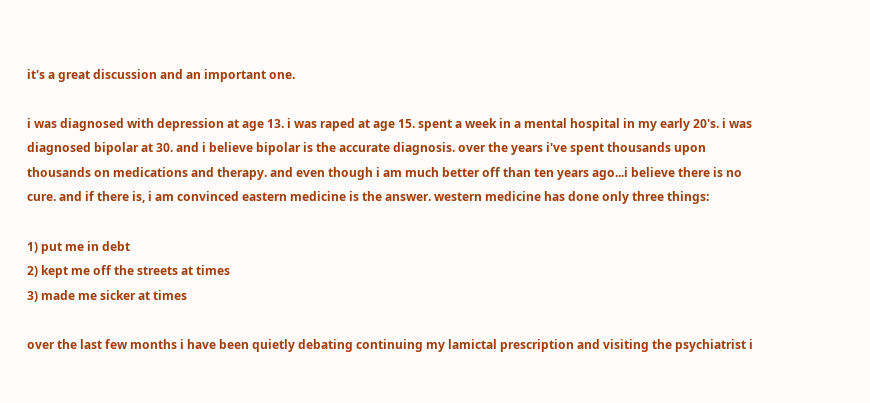it's a great discussion and an important one.

i was diagnosed with depression at age 13. i was raped at age 15. spent a week in a mental hospital in my early 20's. i was diagnosed bipolar at 30. and i believe bipolar is the accurate diagnosis. over the years i've spent thousands upon thousands on medications and therapy. and even though i am much better off than ten years ago...i believe there is no cure. and if there is, i am convinced eastern medicine is the answer. western medicine has done only three things:

1) put me in debt
2) kept me off the streets at times
3) made me sicker at times

over the last few months i have been quietly debating continuing my lamictal prescription and visiting the psychiatrist i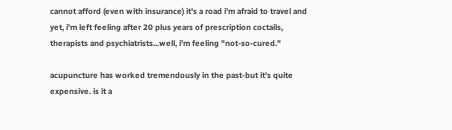cannot afford (even with insurance) it's a road i'm afraid to travel and yet, i'm left feeling after 20 plus years of prescription coctails, therapists and psychiatrists...well, i'm feeling "not-so-cured."

acupuncture has worked tremendously in the past-but it's quite expensive. is it a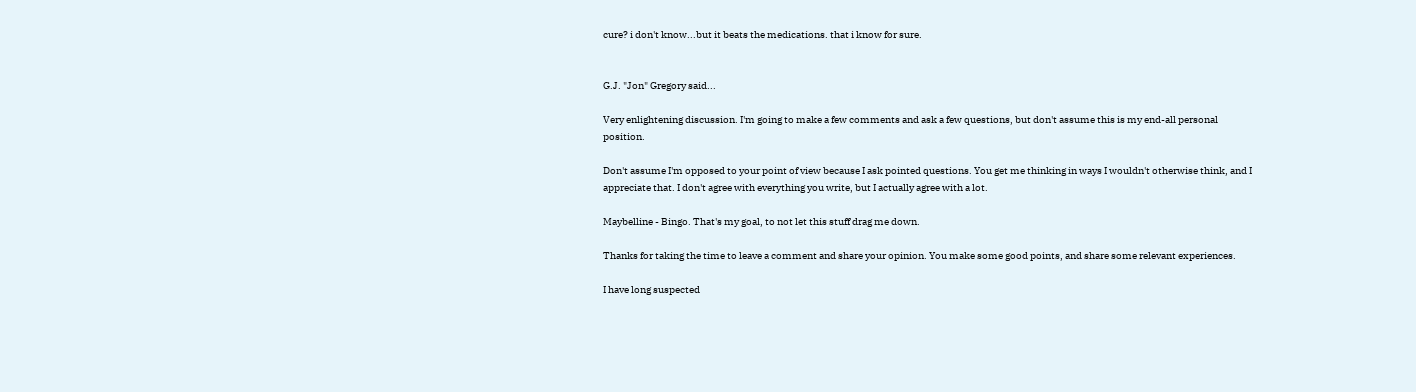cure? i don't know...but it beats the medications. that i know for sure.


G.J. "Jon" Gregory said...

Very enlightening discussion. I'm going to make a few comments and ask a few questions, but don't assume this is my end-all personal position.

Don't assume I'm opposed to your point of view because I ask pointed questions. You get me thinking in ways I wouldn't otherwise think, and I appreciate that. I don't agree with everything you write, but I actually agree with a lot.

Maybelline - Bingo. That's my goal, to not let this stuff drag me down.

Thanks for taking the time to leave a comment and share your opinion. You make some good points, and share some relevant experiences.

I have long suspected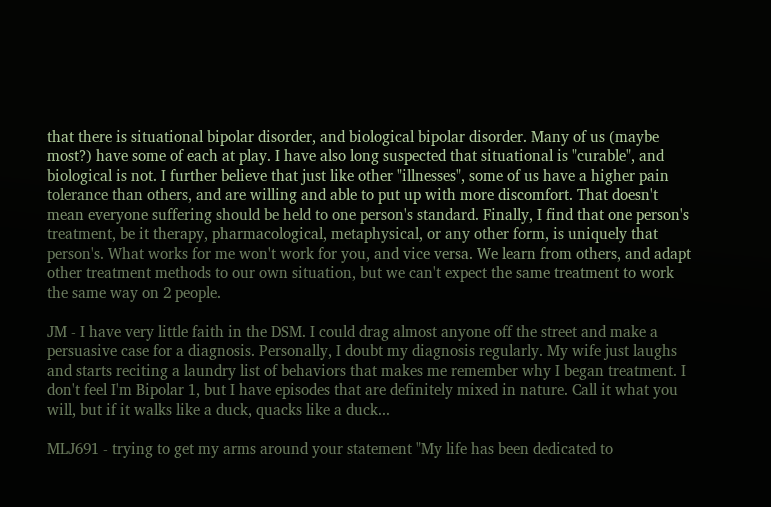that there is situational bipolar disorder, and biological bipolar disorder. Many of us (maybe most?) have some of each at play. I have also long suspected that situational is "curable", and biological is not. I further believe that just like other "illnesses", some of us have a higher pain tolerance than others, and are willing and able to put up with more discomfort. That doesn't mean everyone suffering should be held to one person's standard. Finally, I find that one person's treatment, be it therapy, pharmacological, metaphysical, or any other form, is uniquely that person's. What works for me won't work for you, and vice versa. We learn from others, and adapt other treatment methods to our own situation, but we can't expect the same treatment to work the same way on 2 people.

JM - I have very little faith in the DSM. I could drag almost anyone off the street and make a persuasive case for a diagnosis. Personally, I doubt my diagnosis regularly. My wife just laughs and starts reciting a laundry list of behaviors that makes me remember why I began treatment. I don't feel I'm Bipolar 1, but I have episodes that are definitely mixed in nature. Call it what you will, but if it walks like a duck, quacks like a duck...

MLJ691 - trying to get my arms around your statement "My life has been dedicated to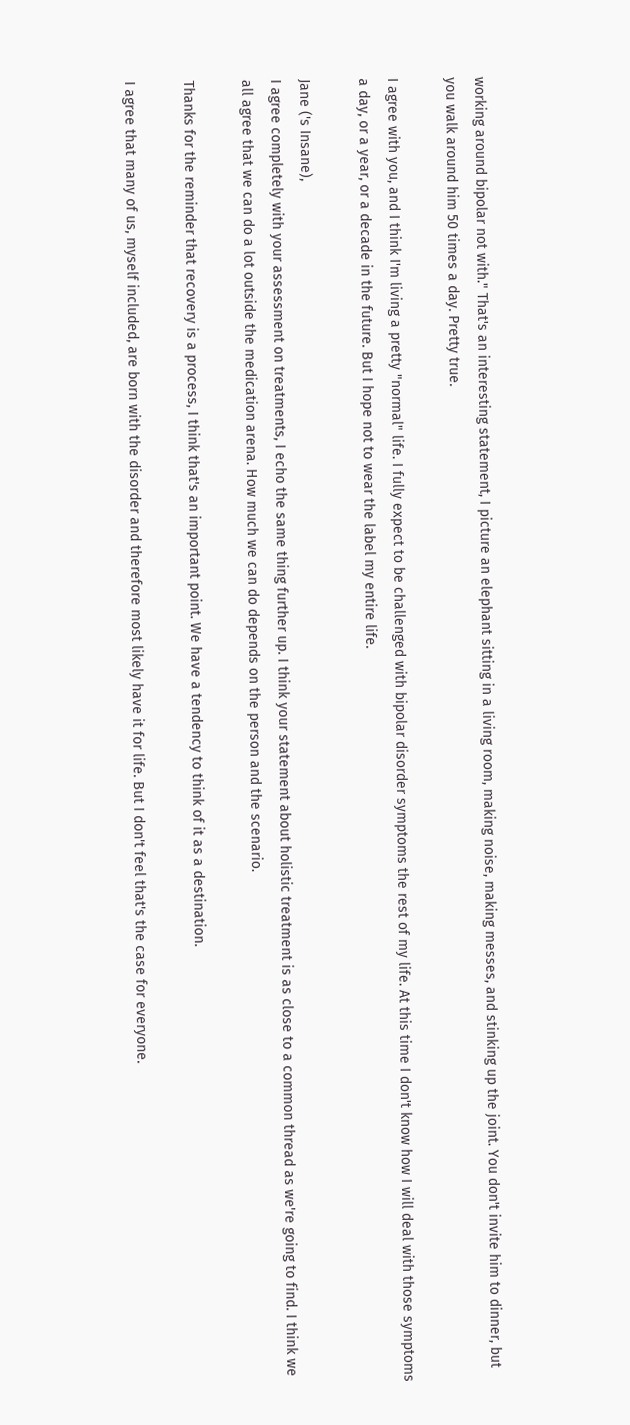working around bipolar not with." That's an interesting statement, I picture an elephant sitting in a living room, making noise, making messes, and stinking up the joint. You don't invite him to dinner, but you walk around him 50 times a day. Pretty true.

I agree with you, and I think I'm living a pretty "normal" life. I fully expect to be challenged with bipolar disorder symptoms the rest of my life. At this time I don't know how I will deal with those symptoms a day, or a year, or a decade in the future. But I hope not to wear the label my entire life.

Jane ('s Insane),
I agree completely with your assessment on treatments, I echo the same thing further up. I think your statement about holistic treatment is as close to a common thread as we're going to find. I think we all agree that we can do a lot outside the medication arena. How much we can do depends on the person and the scenario.

Thanks for the reminder that recovery is a process, I think that's an important point. We have a tendency to think of it as a destination.

I agree that many of us, myself included, are born with the disorder and therefore most likely have it for life. But I don't feel that's the case for everyone.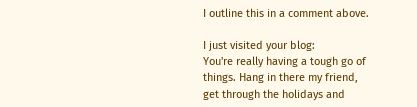I outline this in a comment above.

I just visited your blog:
You're really having a tough go of things. Hang in there my friend, get through the holidays and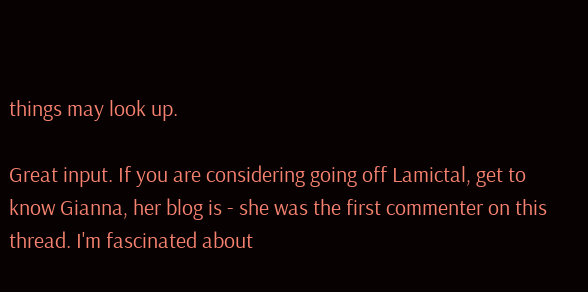things may look up.

Great input. If you are considering going off Lamictal, get to know Gianna, her blog is - she was the first commenter on this thread. I'm fascinated about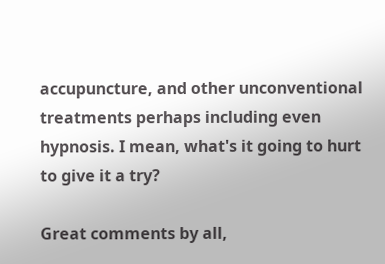accupuncture, and other unconventional treatments perhaps including even hypnosis. I mean, what's it going to hurt to give it a try?

Great comments by all,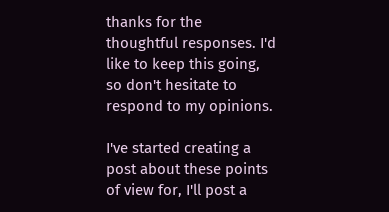thanks for the thoughtful responses. I'd like to keep this going, so don't hesitate to respond to my opinions.

I've started creating a post about these points of view for, I'll post a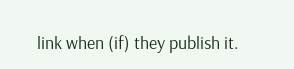link when (if) they publish it.